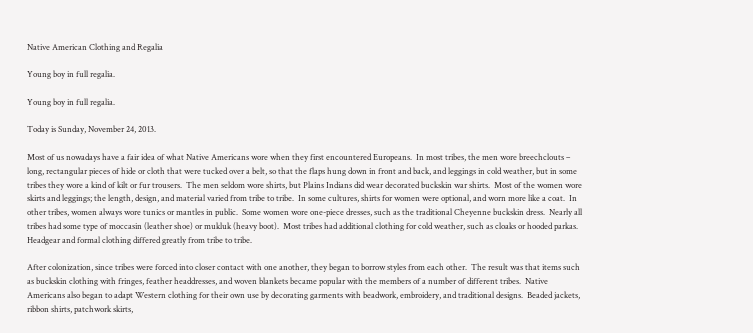Native American Clothing and Regalia

Young boy in full regalia.

Young boy in full regalia.

Today is Sunday, November 24, 2013.

Most of us nowadays have a fair idea of what Native Americans wore when they first encountered Europeans.  In most tribes, the men wore breechclouts – long, rectangular pieces of hide or cloth that were tucked over a belt, so that the flaps hung down in front and back, and leggings in cold weather, but in some tribes they wore a kind of kilt or fur trousers.  The men seldom wore shirts, but Plains Indians did wear decorated buckskin war shirts.  Most of the women wore skirts and leggings; the length, design, and material varied from tribe to tribe.  In some cultures, shirts for women were optional, and worn more like a coat.  In other tribes, women always wore tunics or mantles in public.  Some women wore one-piece dresses, such as the traditional Cheyenne buckskin dress.  Nearly all tribes had some type of moccasin (leather shoe) or mukluk (heavy boot).  Most tribes had additional clothing for cold weather, such as cloaks or hooded parkas.  Headgear and formal clothing differed greatly from tribe to tribe.

After colonization, since tribes were forced into closer contact with one another, they began to borrow styles from each other.  The result was that items such as buckskin clothing with fringes, feather headdresses, and woven blankets became popular with the members of a number of different tribes.  Native Americans also began to adapt Western clothing for their own use by decorating garments with beadwork, embroidery, and traditional designs.  Beaded jackets, ribbon shirts, patchwork skirts,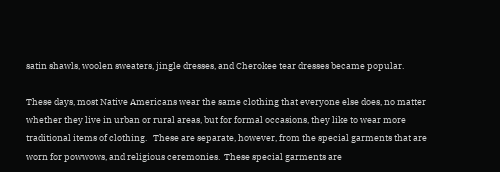satin shawls, woolen sweaters, jingle dresses, and Cherokee tear dresses became popular.

These days, most Native Americans wear the same clothing that everyone else does, no matter whether they live in urban or rural areas, but for formal occasions, they like to wear more traditional items of clothing.   These are separate, however, from the special garments that are worn for powwows, and religious ceremonies.  These special garments are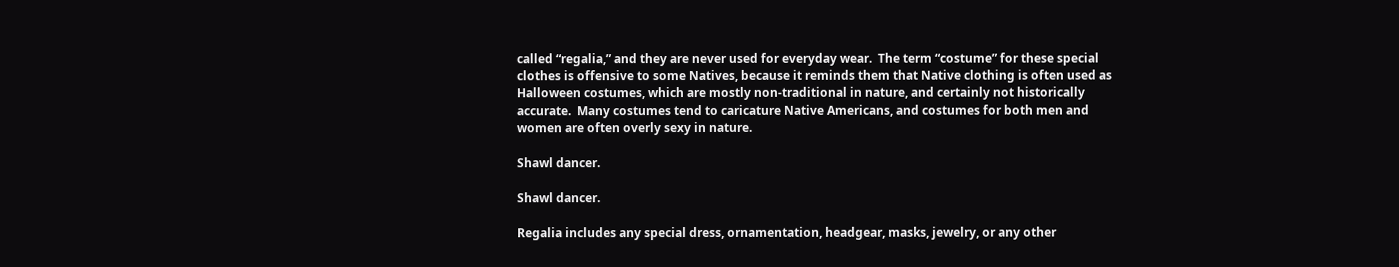called “regalia,” and they are never used for everyday wear.  The term “costume” for these special clothes is offensive to some Natives, because it reminds them that Native clothing is often used as Halloween costumes, which are mostly non-traditional in nature, and certainly not historically accurate.  Many costumes tend to caricature Native Americans, and costumes for both men and women are often overly sexy in nature.

Shawl dancer.

Shawl dancer.

Regalia includes any special dress, ornamentation, headgear, masks, jewelry, or any other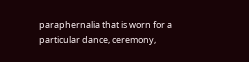paraphernalia that is worn for a particular dance, ceremony,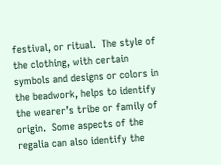festival, or ritual.  The style of the clothing, with certain symbols and designs or colors in the beadwork, helps to identify the wearer’s tribe or family of origin.  Some aspects of the regalia can also identify the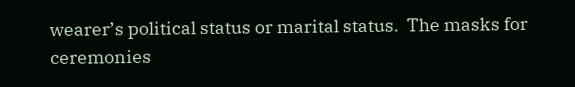wearer’s political status or marital status.  The masks for ceremonies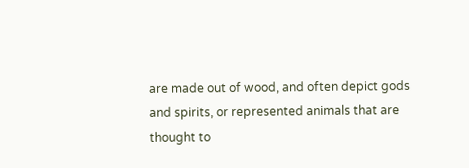are made out of wood, and often depict gods and spirits, or represented animals that are thought to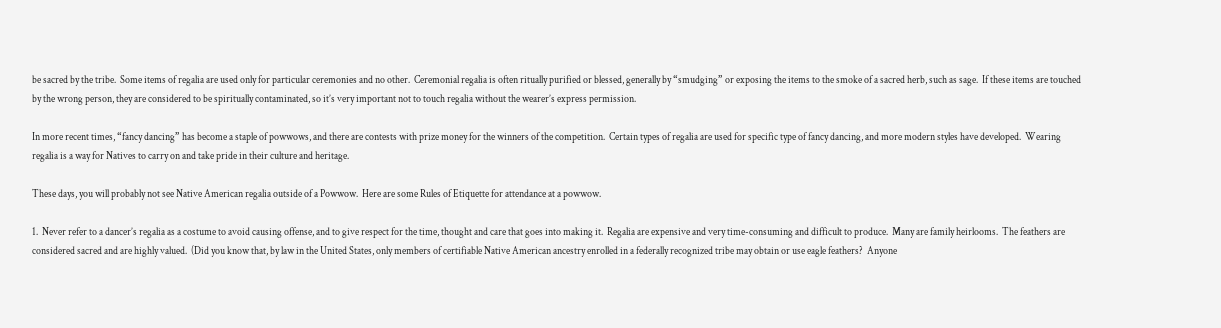be sacred by the tribe.  Some items of regalia are used only for particular ceremonies and no other.  Ceremonial regalia is often ritually purified or blessed, generally by “smudging” or exposing the items to the smoke of a sacred herb, such as sage.  If these items are touched by the wrong person, they are considered to be spiritually contaminated, so it’s very important not to touch regalia without the wearer’s express permission.

In more recent times, “fancy dancing” has become a staple of powwows, and there are contests with prize money for the winners of the competition.  Certain types of regalia are used for specific type of fancy dancing, and more modern styles have developed.  Wearing regalia is a way for Natives to carry on and take pride in their culture and heritage.

These days, you will probably not see Native American regalia outside of a Powwow.  Here are some Rules of Etiquette for attendance at a powwow.

1.  Never refer to a dancer’s regalia as a costume to avoid causing offense, and to give respect for the time, thought and care that goes into making it.  Regalia are expensive and very time-consuming and difficult to produce.  Many are family heirlooms.  The feathers are considered sacred and are highly valued.  (Did you know that, by law in the United States, only members of certifiable Native American ancestry enrolled in a federally recognized tribe may obtain or use eagle feathers?  Anyone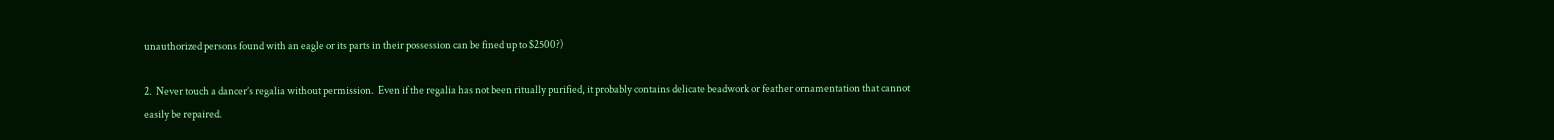unauthorized persons found with an eagle or its parts in their possession can be fined up to $2500?)

2.  Never touch a dancer’s regalia without permission.  Even if the regalia has not been ritually purified, it probably contains delicate beadwork or feather ornamentation that cannot easily be repaired.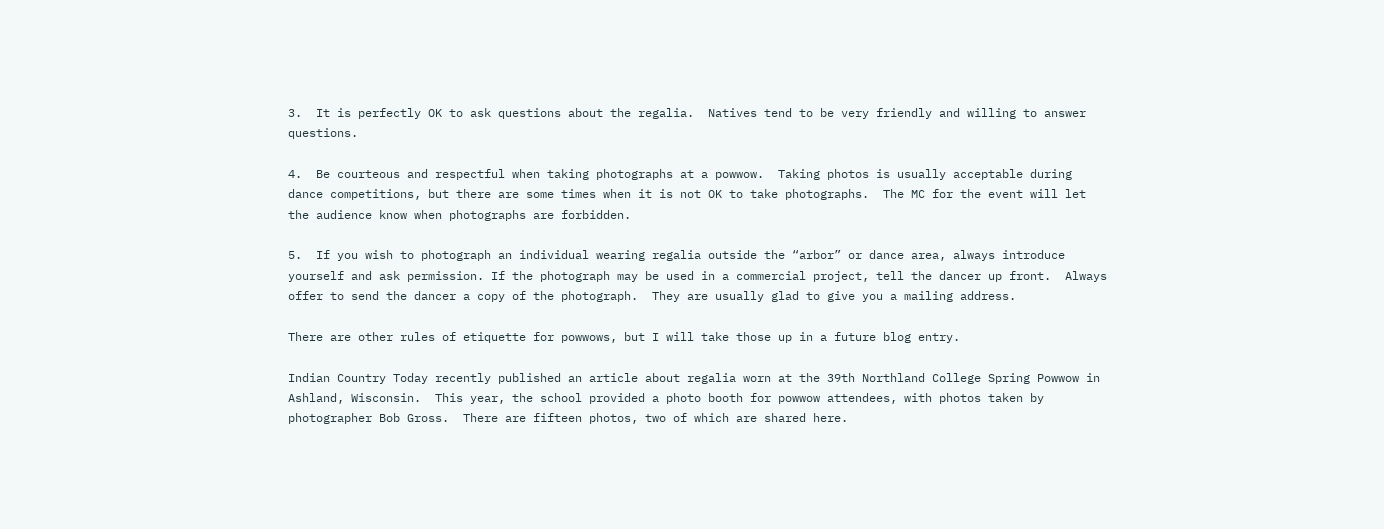3.  It is perfectly OK to ask questions about the regalia.  Natives tend to be very friendly and willing to answer questions.

4.  Be courteous and respectful when taking photographs at a powwow.  Taking photos is usually acceptable during dance competitions, but there are some times when it is not OK to take photographs.  The MC for the event will let the audience know when photographs are forbidden.

5.  If you wish to photograph an individual wearing regalia outside the “arbor” or dance area, always introduce yourself and ask permission. If the photograph may be used in a commercial project, tell the dancer up front.  Always offer to send the dancer a copy of the photograph.  They are usually glad to give you a mailing address.

There are other rules of etiquette for powwows, but I will take those up in a future blog entry.

Indian Country Today recently published an article about regalia worn at the 39th Northland College Spring Powwow in Ashland, Wisconsin.  This year, the school provided a photo booth for powwow attendees, with photos taken by photographer Bob Gross.  There are fifteen photos, two of which are shared here.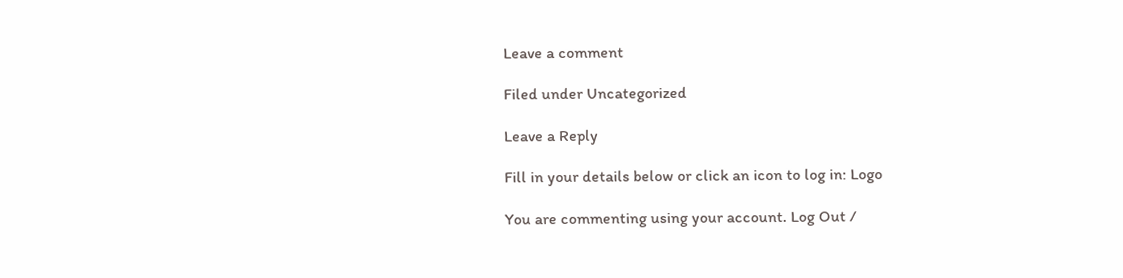Leave a comment

Filed under Uncategorized

Leave a Reply

Fill in your details below or click an icon to log in: Logo

You are commenting using your account. Log Out /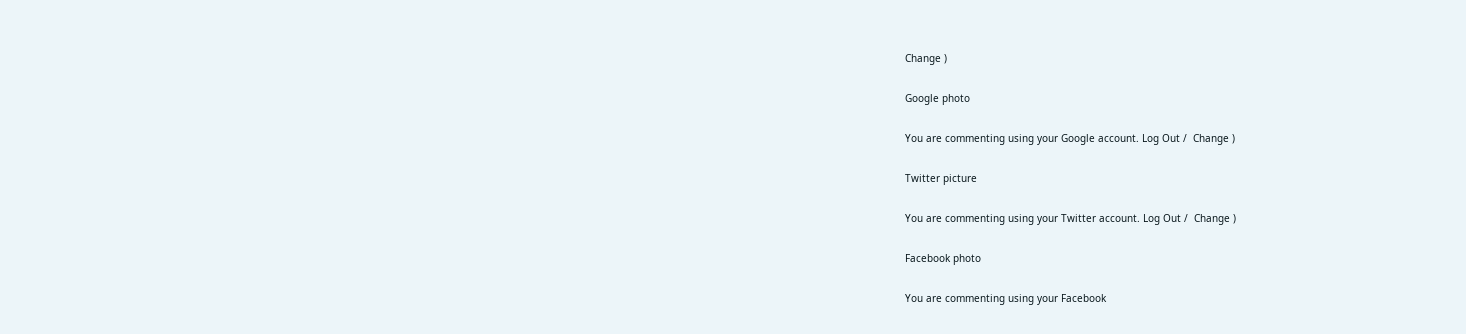Change )

Google photo

You are commenting using your Google account. Log Out /  Change )

Twitter picture

You are commenting using your Twitter account. Log Out /  Change )

Facebook photo

You are commenting using your Facebook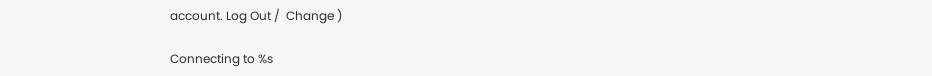account. Log Out /  Change )

Connecting to %s